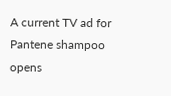A current TV ad for Pantene shampoo opens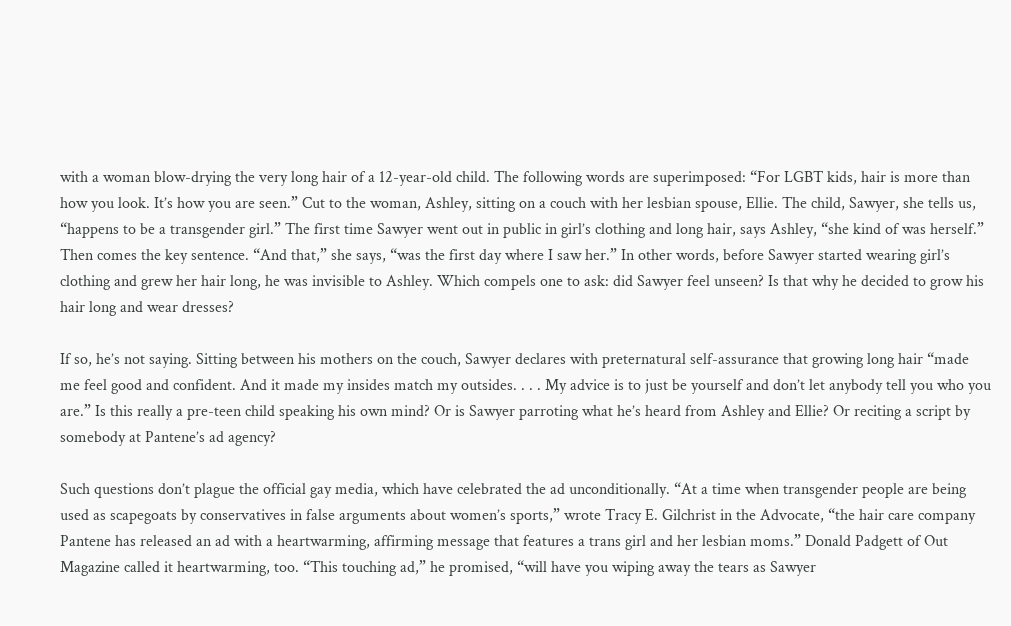with a woman blow-drying the very long hair of a 12-year-old child. The following words are superimposed: “For LGBT kids, hair is more than how you look. It’s how you are seen.” Cut to the woman, Ashley, sitting on a couch with her lesbian spouse, Ellie. The child, Sawyer, she tells us, “happens to be a transgender girl.” The first time Sawyer went out in public in girl’s clothing and long hair, says Ashley, “she kind of was herself.” Then comes the key sentence. “And that,” she says, “was the first day where I saw her.” In other words, before Sawyer started wearing girl’s clothing and grew her hair long, he was invisible to Ashley. Which compels one to ask: did Sawyer feel unseen? Is that why he decided to grow his hair long and wear dresses?

If so, he’s not saying. Sitting between his mothers on the couch, Sawyer declares with preternatural self-assurance that growing long hair “made me feel good and confident. And it made my insides match my outsides. . . . My advice is to just be yourself and don’t let anybody tell you who you are.” Is this really a pre-teen child speaking his own mind? Or is Sawyer parroting what he’s heard from Ashley and Ellie? Or reciting a script by somebody at Pantene’s ad agency?

Such questions don’t plague the official gay media, which have celebrated the ad unconditionally. “At a time when transgender people are being used as scapegoats by conservatives in false arguments about women’s sports,” wrote Tracy E. Gilchrist in the Advocate, “the hair care company Pantene has released an ad with a heartwarming, affirming message that features a trans girl and her lesbian moms.” Donald Padgett of Out Magazine called it heartwarming, too. “This touching ad,” he promised, “will have you wiping away the tears as Sawyer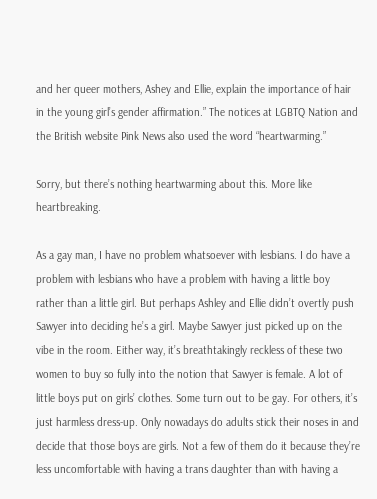and her queer mothers, Ashey and Ellie, explain the importance of hair in the young girl’s gender affirmation.” The notices at LGBTQ Nation and the British website Pink News also used the word “heartwarming.”

Sorry, but there’s nothing heartwarming about this. More like heartbreaking.

As a gay man, I have no problem whatsoever with lesbians. I do have a problem with lesbians who have a problem with having a little boy rather than a little girl. But perhaps Ashley and Ellie didn’t overtly push Sawyer into deciding he’s a girl. Maybe Sawyer just picked up on the vibe in the room. Either way, it’s breathtakingly reckless of these two women to buy so fully into the notion that Sawyer is female. A lot of little boys put on girls’ clothes. Some turn out to be gay. For others, it’s just harmless dress-up. Only nowadays do adults stick their noses in and decide that those boys are girls. Not a few of them do it because they’re less uncomfortable with having a trans daughter than with having a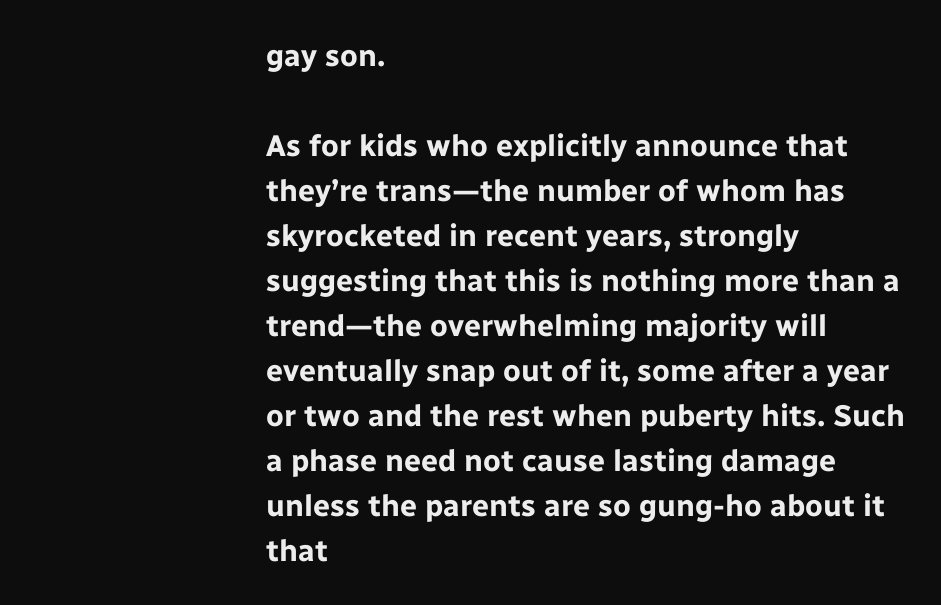gay son.

As for kids who explicitly announce that they’re trans—the number of whom has skyrocketed in recent years, strongly suggesting that this is nothing more than a trend—the overwhelming majority will eventually snap out of it, some after a year or two and the rest when puberty hits. Such a phase need not cause lasting damage unless the parents are so gung-ho about it that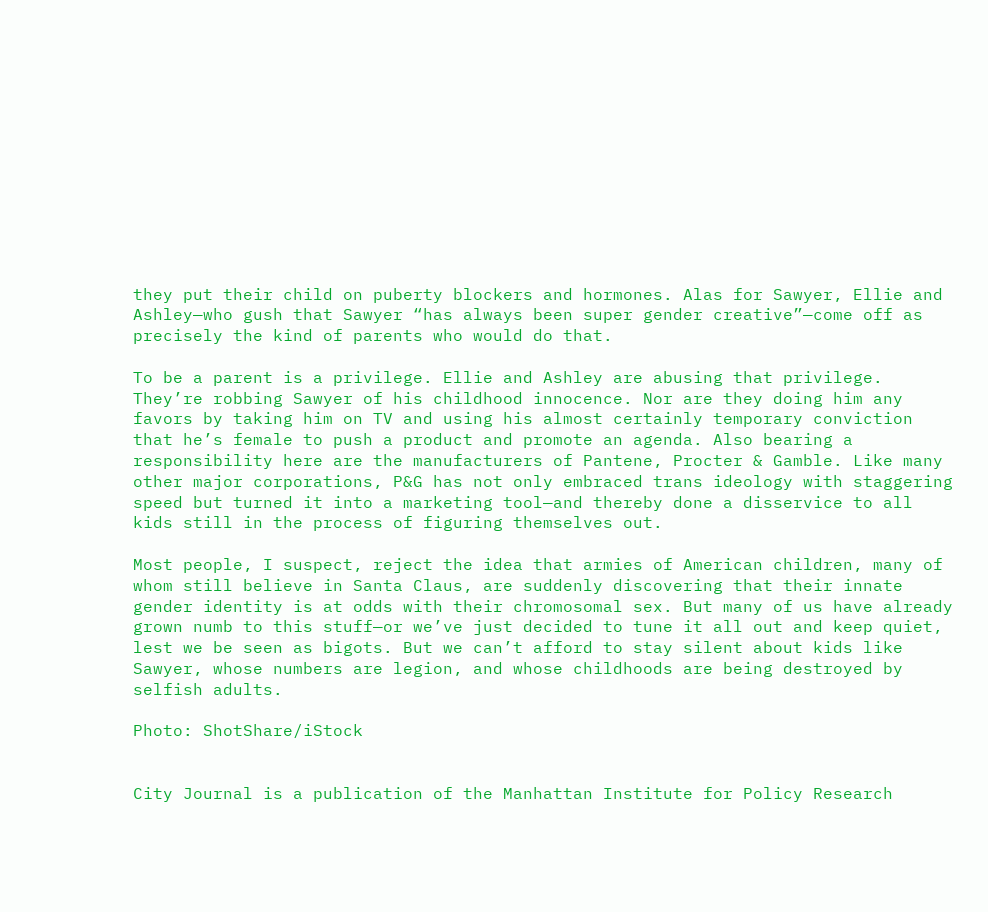they put their child on puberty blockers and hormones. Alas for Sawyer, Ellie and Ashley—who gush that Sawyer “has always been super gender creative”—come off as precisely the kind of parents who would do that.

To be a parent is a privilege. Ellie and Ashley are abusing that privilege. They’re robbing Sawyer of his childhood innocence. Nor are they doing him any favors by taking him on TV and using his almost certainly temporary conviction that he’s female to push a product and promote an agenda. Also bearing a responsibility here are the manufacturers of Pantene, Procter & Gamble. Like many other major corporations, P&G has not only embraced trans ideology with staggering speed but turned it into a marketing tool—and thereby done a disservice to all kids still in the process of figuring themselves out.

Most people, I suspect, reject the idea that armies of American children, many of whom still believe in Santa Claus, are suddenly discovering that their innate gender identity is at odds with their chromosomal sex. But many of us have already grown numb to this stuff—or we’ve just decided to tune it all out and keep quiet, lest we be seen as bigots. But we can’t afford to stay silent about kids like Sawyer, whose numbers are legion, and whose childhoods are being destroyed by selfish adults.

Photo: ShotShare/iStock


City Journal is a publication of the Manhattan Institute for Policy Research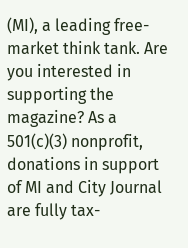(MI), a leading free-market think tank. Are you interested in supporting the magazine? As a 501(c)(3) nonprofit, donations in support of MI and City Journal are fully tax-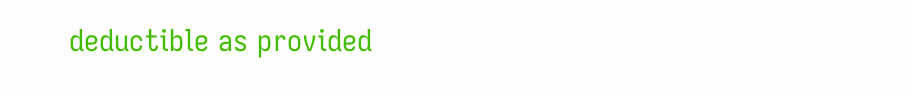deductible as provided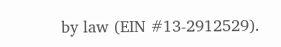by law (EIN #13-2912529).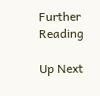Further Reading

Up Next